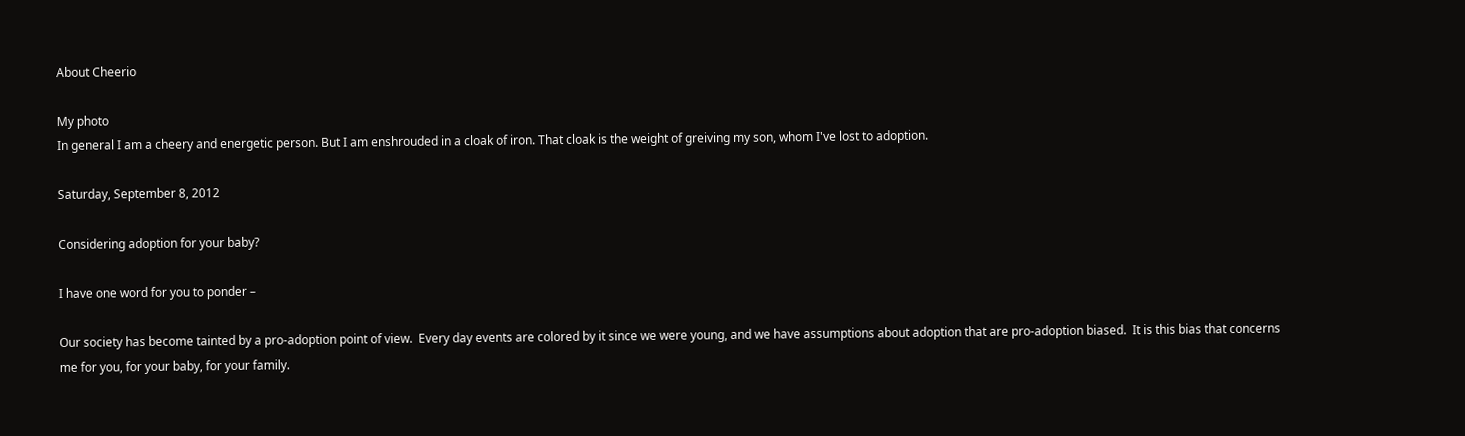About Cheerio

My photo
In general I am a cheery and energetic person. But I am enshrouded in a cloak of iron. That cloak is the weight of greiving my son, whom I've lost to adoption.

Saturday, September 8, 2012

Considering adoption for your baby?

I have one word for you to ponder –

Our society has become tainted by a pro-adoption point of view.  Every day events are colored by it since we were young, and we have assumptions about adoption that are pro-adoption biased.  It is this bias that concerns me for you, for your baby, for your family.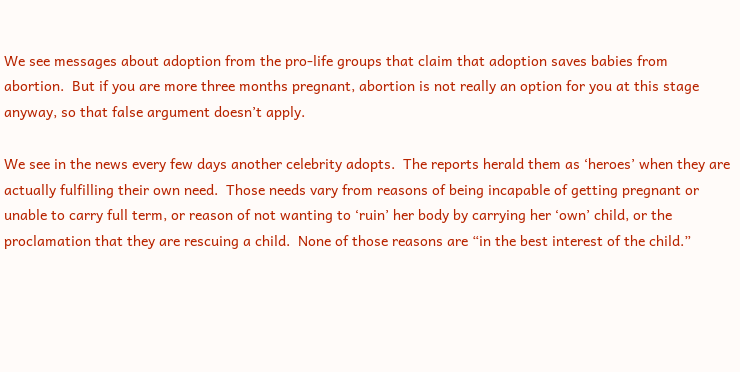We see messages about adoption from the pro-life groups that claim that adoption saves babies from abortion.  But if you are more three months pregnant, abortion is not really an option for you at this stage anyway, so that false argument doesn’t apply.

We see in the news every few days another celebrity adopts.  The reports herald them as ‘heroes’ when they are actually fulfilling their own need.  Those needs vary from reasons of being incapable of getting pregnant or unable to carry full term, or reason of not wanting to ‘ruin’ her body by carrying her ‘own’ child, or the proclamation that they are rescuing a child.  None of those reasons are “in the best interest of the child.”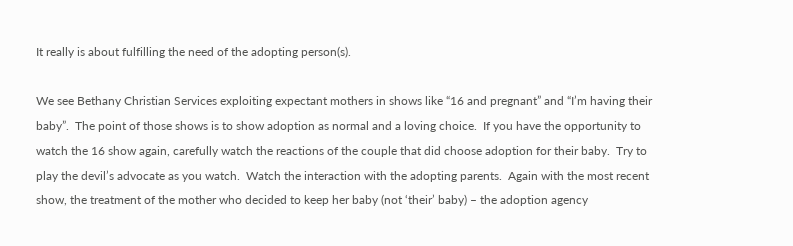It really is about fulfilling the need of the adopting person(s).

We see Bethany Christian Services exploiting expectant mothers in shows like “16 and pregnant” and “I’m having their baby”.  The point of those shows is to show adoption as normal and a loving choice.  If you have the opportunity to watch the 16 show again, carefully watch the reactions of the couple that did choose adoption for their baby.  Try to play the devil’s advocate as you watch.  Watch the interaction with the adopting parents.  Again with the most recent show, the treatment of the mother who decided to keep her baby (not ‘their’ baby) – the adoption agency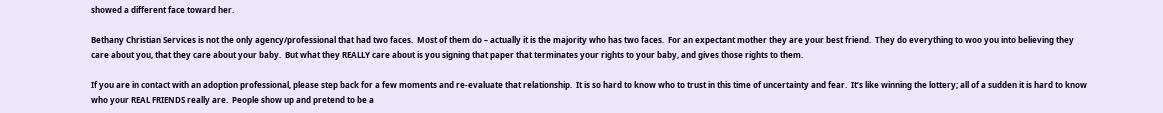showed a different face toward her.

Bethany Christian Services is not the only agency/professional that had two faces.  Most of them do – actually it is the majority who has two faces.  For an expectant mother they are your best friend.  They do everything to woo you into believing they care about you, that they care about your baby.  But what they REALLY care about is you signing that paper that terminates your rights to your baby, and gives those rights to them.

If you are in contact with an adoption professional, please step back for a few moments and re-evaluate that relationship.  It is so hard to know who to trust in this time of uncertainty and fear.  It’s like winning the lottery; all of a sudden it is hard to know who your REAL FRIENDS really are.  People show up and pretend to be a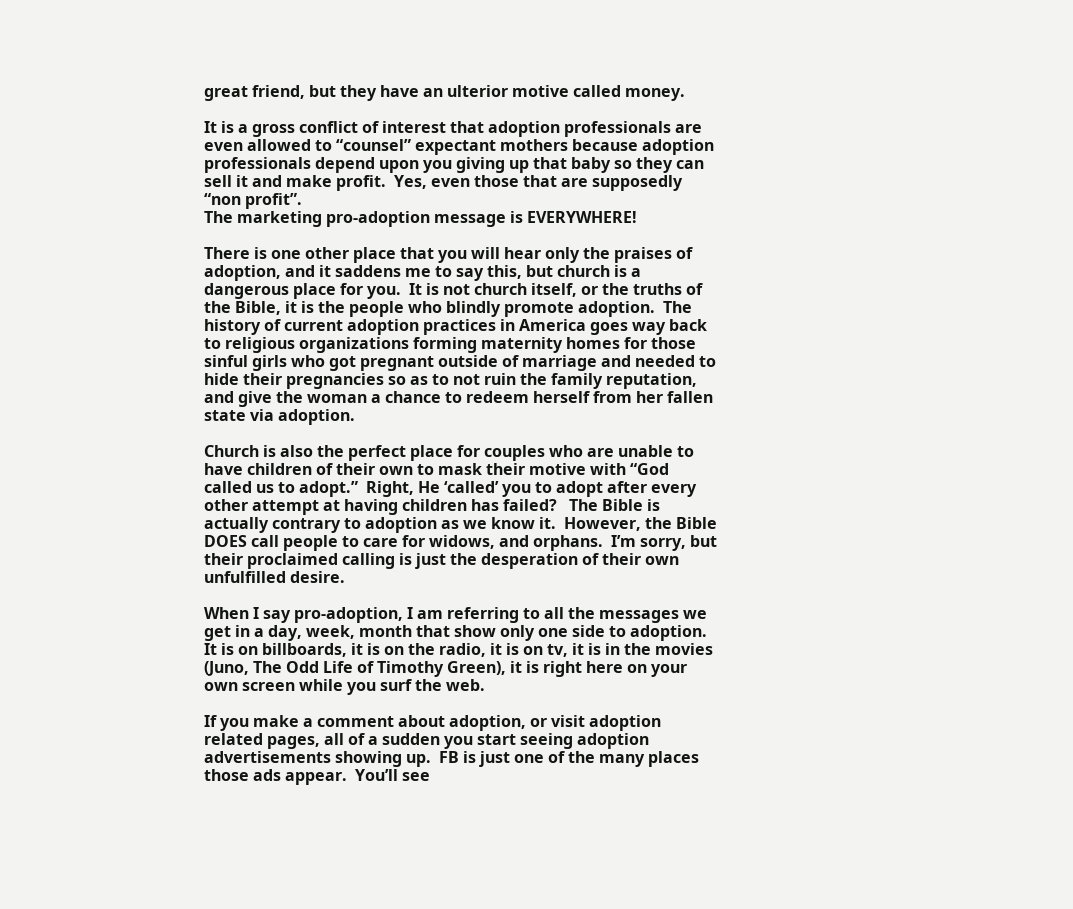great friend, but they have an ulterior motive called money.

It is a gross conflict of interest that adoption professionals are even allowed to “counsel” expectant mothers because adoption professionals depend upon you giving up that baby so they can sell it and make profit.  Yes, even those that are supposedly “non profit”.
The marketing pro-adoption message is EVERYWHERE!

There is one other place that you will hear only the praises of adoption, and it saddens me to say this, but church is a dangerous place for you.  It is not church itself, or the truths of the Bible, it is the people who blindly promote adoption.  The history of current adoption practices in America goes way back to religious organizations forming maternity homes for those sinful girls who got pregnant outside of marriage and needed to hide their pregnancies so as to not ruin the family reputation, and give the woman a chance to redeem herself from her fallen state via adoption.

Church is also the perfect place for couples who are unable to have children of their own to mask their motive with “God called us to adopt.”  Right, He ‘called’ you to adopt after every other attempt at having children has failed?   The Bible is actually contrary to adoption as we know it.  However, the Bible DOES call people to care for widows, and orphans.  I’m sorry, but their proclaimed calling is just the desperation of their own unfulfilled desire.

When I say pro-adoption, I am referring to all the messages we get in a day, week, month that show only one side to adoption.  It is on billboards, it is on the radio, it is on tv, it is in the movies (Juno, The Odd Life of Timothy Green), it is right here on your own screen while you surf the web.

If you make a comment about adoption, or visit adoption related pages, all of a sudden you start seeing adoption advertisements showing up.  FB is just one of the many places those ads appear.  You’ll see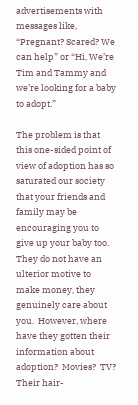advertisements with messages like, “Pregnant? Scared? We can help” or “Hi, We’re Tim and Tammy and we’re looking for a baby to adopt.”

The problem is that this one-sided point of view of adoption has so saturated our society that your friends and family may be encouraging you to give up your baby too.  They do not have an ulterior motive to make money, they genuinely care about you.  However, where have they gotten their information about adoption?  Movies?  TV?  Their hair-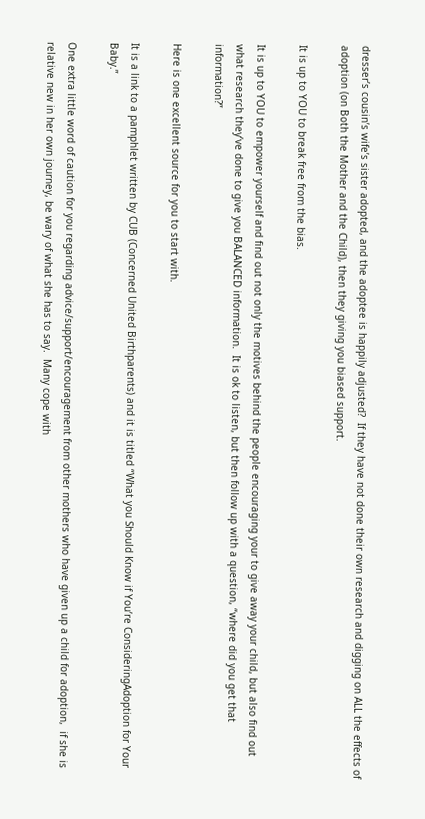dresser’s cousin’s wife’s sister adopted, and the adoptee is happily adjusted?  If they have not done their own research and digging on ALL the effects of adoption (on Both the Mother and the Child), then they giving you biased support.

It is up to YOU to break free from the bias.

It is up to YOU to empower yourself and find out not only the motives behind the people encouraging your to give away your child, but also find out what research they’ve done to give you BALANCED information.  It is ok to listen, but then follow up with a question, “where did you get that information?”

Here is one excellent source for you to start with.

It is a link to a pamphlet written by CUB (Concerned United Birthparents) and it is titled “What you Should Know if You’re ConsideringAdoption for Your Baby.”

One extra little word of caution for you regarding advice/support/encouragement from other mothers who have given up a child for adoption,  if she is relative new in her own journey, be wary of what she has to say.  Many cope with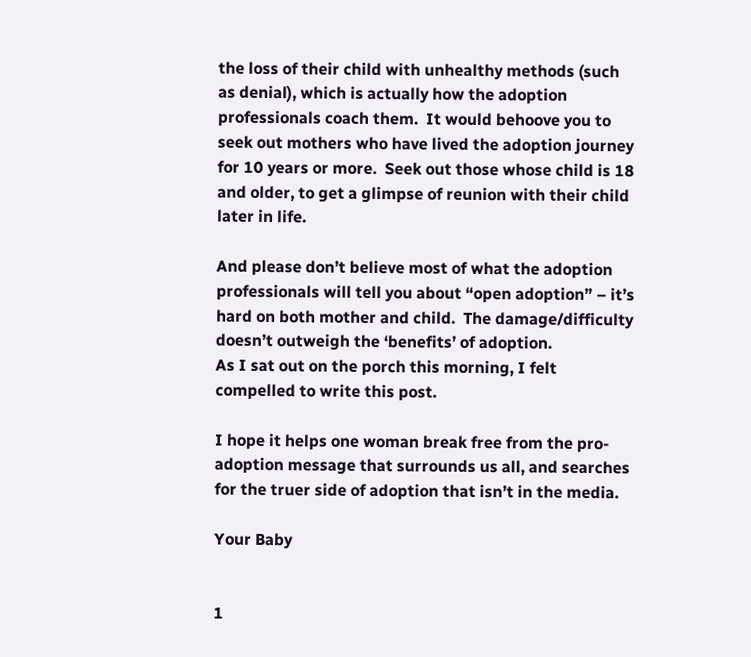the loss of their child with unhealthy methods (such as denial), which is actually how the adoption professionals coach them.  It would behoove you to seek out mothers who have lived the adoption journey for 10 years or more.  Seek out those whose child is 18 and older, to get a glimpse of reunion with their child later in life.

And please don’t believe most of what the adoption professionals will tell you about “open adoption” – it’s hard on both mother and child.  The damage/difficulty doesn’t outweigh the ‘benefits’ of adoption.
As I sat out on the porch this morning, I felt compelled to write this post.

I hope it helps one woman break free from the pro-adoption message that surrounds us all, and searches for the truer side of adoption that isn’t in the media.

Your Baby


1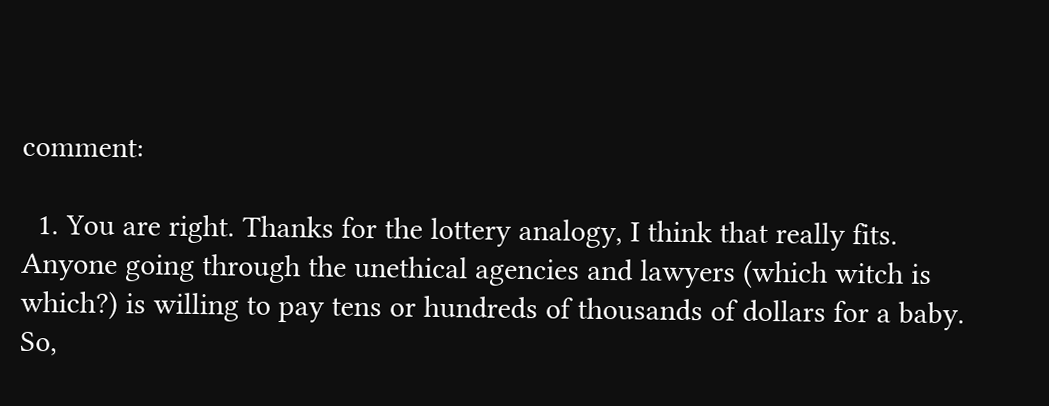comment:

  1. You are right. Thanks for the lottery analogy, I think that really fits. Anyone going through the unethical agencies and lawyers (which witch is which?) is willing to pay tens or hundreds of thousands of dollars for a baby. So,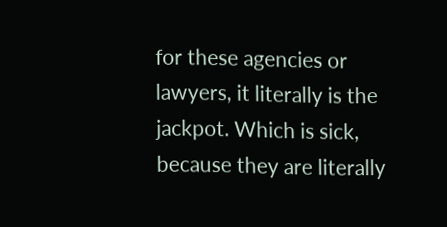for these agencies or lawyers, it literally is the jackpot. Which is sick, because they are literally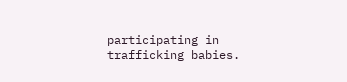participating in trafficking babies.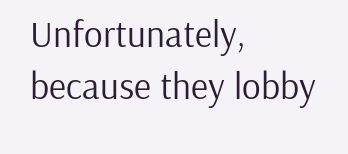Unfortunately, because they lobby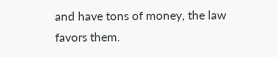and have tons of money, the law favors them.